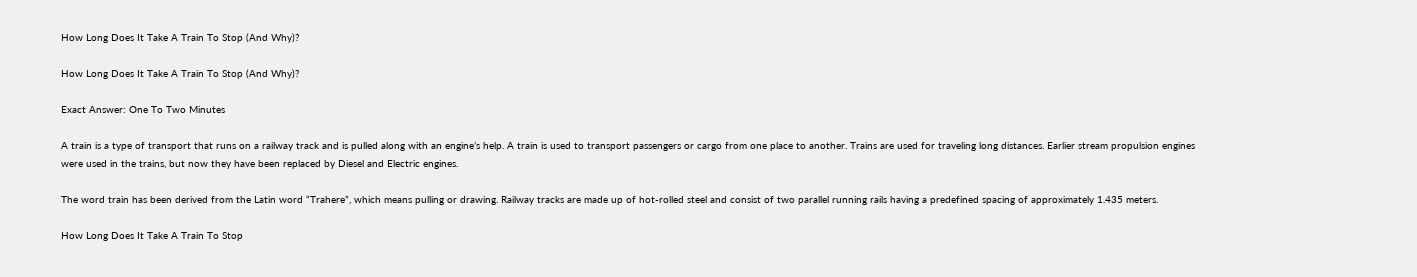How Long Does It Take A Train To Stop (And Why)?

How Long Does It Take A Train To Stop (And Why)?

Exact Answer: One To Two Minutes

A train is a type of transport that runs on a railway track and is pulled along with an engine’s help. A train is used to transport passengers or cargo from one place to another. Trains are used for traveling long distances. Earlier stream propulsion engines were used in the trains, but now they have been replaced by Diesel and Electric engines.

The word train has been derived from the Latin word “Trahere”, which means pulling or drawing. Railway tracks are made up of hot-rolled steel and consist of two parallel running rails having a predefined spacing of approximately 1.435 meters.

How Long Does It Take A Train To Stop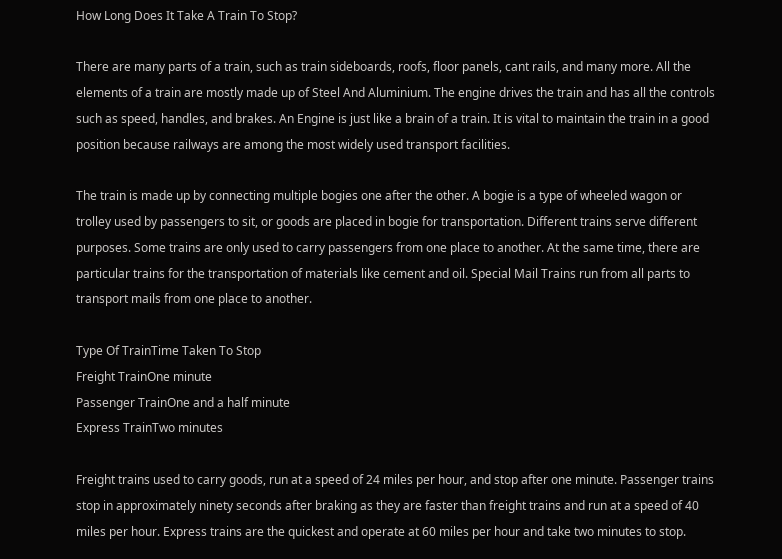How Long Does It Take A Train To Stop?

There are many parts of a train, such as train sideboards, roofs, floor panels, cant rails, and many more. All the elements of a train are mostly made up of Steel And Aluminium. The engine drives the train and has all the controls such as speed, handles, and brakes. An Engine is just like a brain of a train. It is vital to maintain the train in a good position because railways are among the most widely used transport facilities.

The train is made up by connecting multiple bogies one after the other. A bogie is a type of wheeled wagon or trolley used by passengers to sit, or goods are placed in bogie for transportation. Different trains serve different purposes. Some trains are only used to carry passengers from one place to another. At the same time, there are particular trains for the transportation of materials like cement and oil. Special Mail Trains run from all parts to transport mails from one place to another.

Type Of TrainTime Taken To Stop
Freight TrainOne minute
Passenger TrainOne and a half minute
Express TrainTwo minutes

Freight trains used to carry goods, run at a speed of 24 miles per hour, and stop after one minute. Passenger trains stop in approximately ninety seconds after braking as they are faster than freight trains and run at a speed of 40 miles per hour. Express trains are the quickest and operate at 60 miles per hour and take two minutes to stop.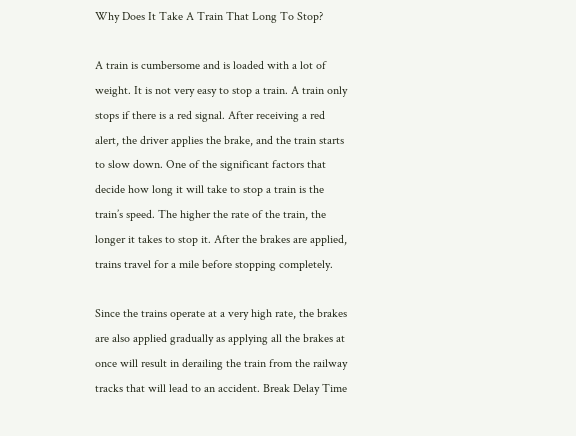Why Does It Take A Train That Long To Stop?

A train is cumbersome and is loaded with a lot of weight. It is not very easy to stop a train. A train only stops if there is a red signal. After receiving a red alert, the driver applies the brake, and the train starts to slow down. One of the significant factors that decide how long it will take to stop a train is the train’s speed. The higher the rate of the train, the longer it takes to stop it. After the brakes are applied, trains travel for a mile before stopping completely.

Since the trains operate at a very high rate, the brakes are also applied gradually as applying all the brakes at once will result in derailing the train from the railway tracks that will lead to an accident. Break Delay Time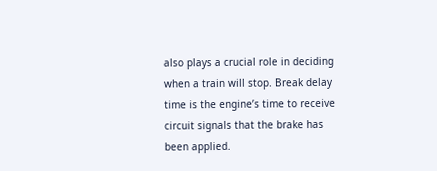also plays a crucial role in deciding when a train will stop. Break delay time is the engine’s time to receive circuit signals that the brake has been applied.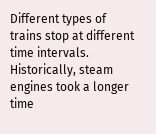Different types of trains stop at different time intervals. Historically, steam engines took a longer time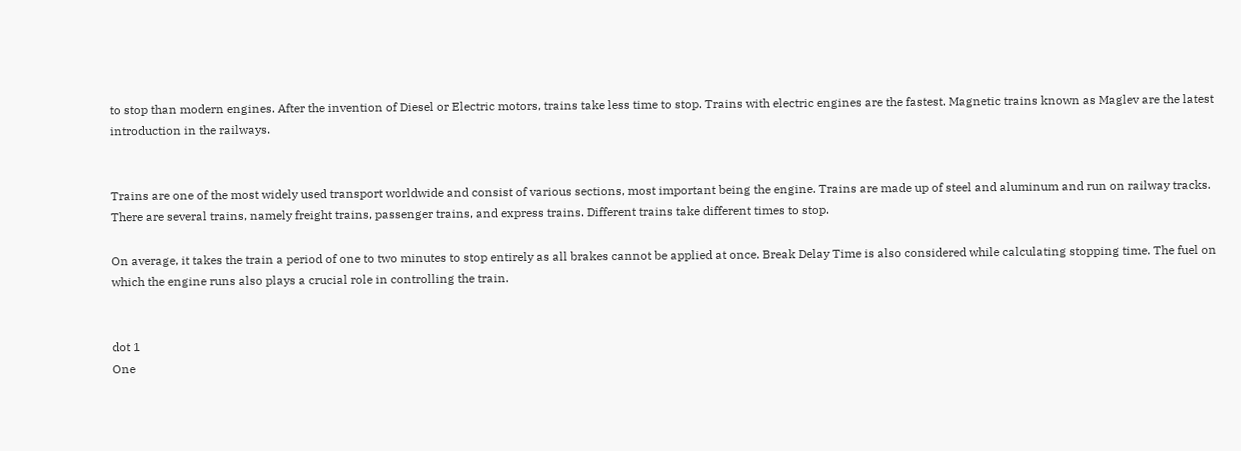to stop than modern engines. After the invention of Diesel or Electric motors, trains take less time to stop. Trains with electric engines are the fastest. Magnetic trains known as Maglev are the latest introduction in the railways.


Trains are one of the most widely used transport worldwide and consist of various sections, most important being the engine. Trains are made up of steel and aluminum and run on railway tracks. There are several trains, namely freight trains, passenger trains, and express trains. Different trains take different times to stop.

On average, it takes the train a period of one to two minutes to stop entirely as all brakes cannot be applied at once. Break Delay Time is also considered while calculating stopping time. The fuel on which the engine runs also plays a crucial role in controlling the train.


dot 1
One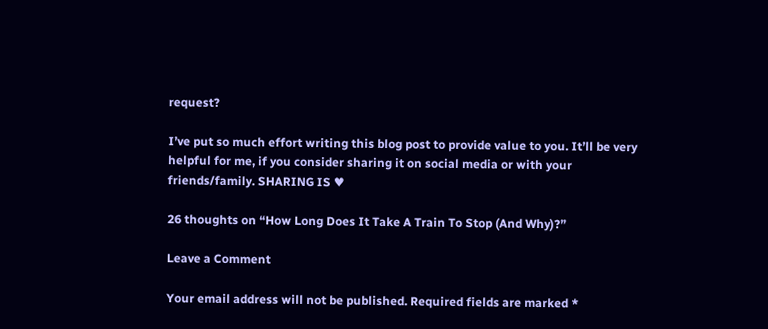request?

I’ve put so much effort writing this blog post to provide value to you. It’ll be very helpful for me, if you consider sharing it on social media or with your friends/family. SHARING IS ♥

26 thoughts on “How Long Does It Take A Train To Stop (And Why)?”

Leave a Comment

Your email address will not be published. Required fields are marked *